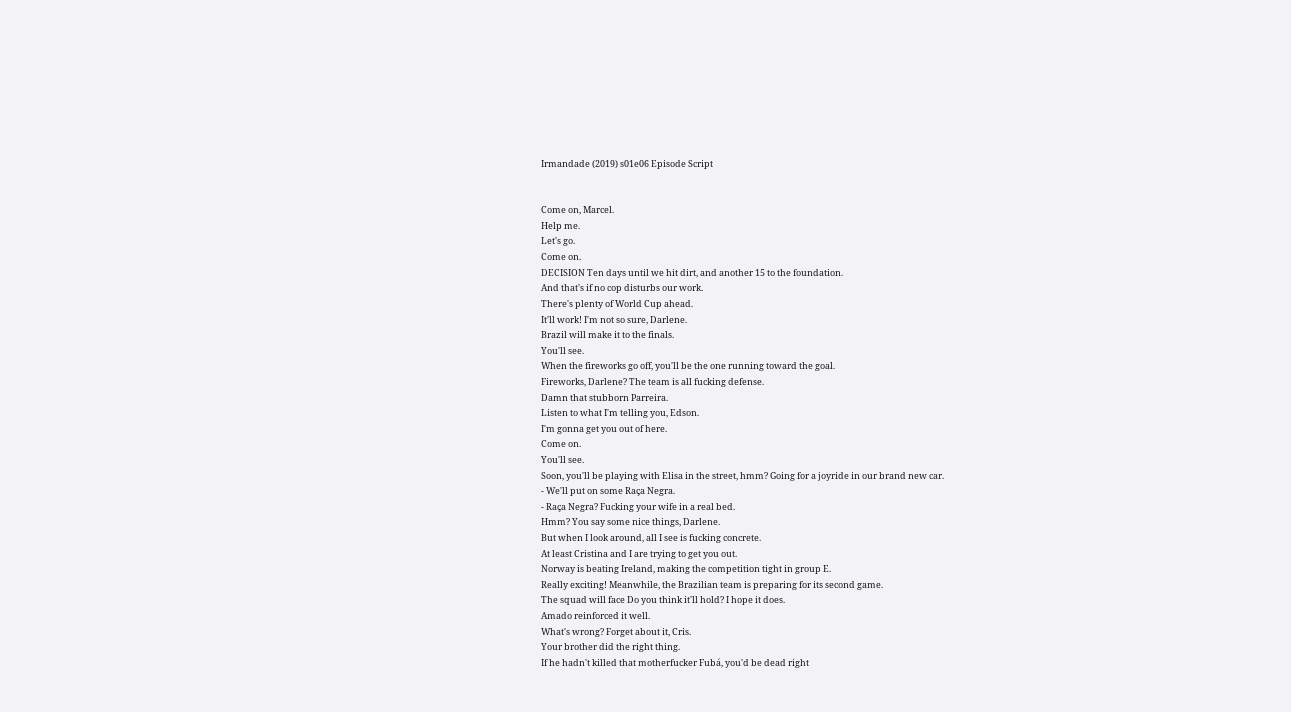Irmandade (2019) s01e06 Episode Script


Come on, Marcel.
Help me.
Let's go.
Come on.
DECISION Ten days until we hit dirt, and another 15 to the foundation.
And that's if no cop disturbs our work.
There's plenty of World Cup ahead.
It'll work! I'm not so sure, Darlene.
Brazil will make it to the finals.
You'll see.
When the fireworks go off, you'll be the one running toward the goal.
Fireworks, Darlene? The team is all fucking defense.
Damn that stubborn Parreira.
Listen to what I'm telling you, Edson.
I'm gonna get you out of here.
Come on.
You'll see.
Soon, you'll be playing with Elisa in the street, hmm? Going for a joyride in our brand new car.
- We'll put on some Raça Negra.
- Raça Negra? Fucking your wife in a real bed.
Hmm? You say some nice things, Darlene.
But when I look around, all I see is fucking concrete.
At least Cristina and I are trying to get you out.
Norway is beating Ireland, making the competition tight in group E.
Really exciting! Meanwhile, the Brazilian team is preparing for its second game.
The squad will face Do you think it'll hold? I hope it does.
Amado reinforced it well.
What's wrong? Forget about it, Cris.
Your brother did the right thing.
If he hadn't killed that motherfucker Fubá, you'd be dead right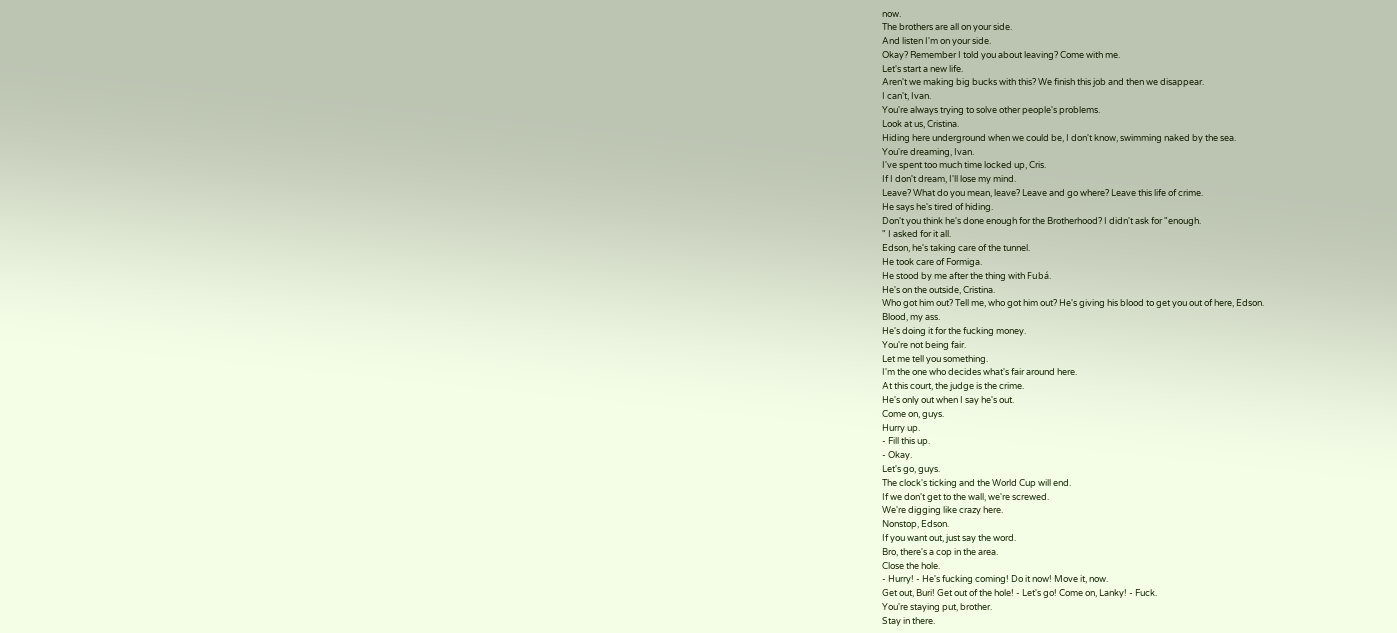now.
The brothers are all on your side.
And listen I'm on your side.
Okay? Remember I told you about leaving? Come with me.
Let's start a new life.
Aren't we making big bucks with this? We finish this job and then we disappear.
I can't, Ivan.
You're always trying to solve other people's problems.
Look at us, Cristina.
Hiding here underground when we could be, I don't know, swimming naked by the sea.
You're dreaming, Ivan.
I've spent too much time locked up, Cris.
If I don't dream, I'll lose my mind.
Leave? What do you mean, leave? Leave and go where? Leave this life of crime.
He says he's tired of hiding.
Don't you think he's done enough for the Brotherhood? I didn't ask for "enough.
" I asked for it all.
Edson, he's taking care of the tunnel.
He took care of Formiga.
He stood by me after the thing with Fubá.
He's on the outside, Cristina.
Who got him out? Tell me, who got him out? He's giving his blood to get you out of here, Edson.
Blood, my ass.
He's doing it for the fucking money.
You're not being fair.
Let me tell you something.
I'm the one who decides what's fair around here.
At this court, the judge is the crime.
He's only out when I say he's out.
Come on, guys.
Hurry up.
- Fill this up.
- Okay.
Let's go, guys.
The clock's ticking and the World Cup will end.
If we don't get to the wall, we're screwed.
We're digging like crazy here.
Nonstop, Edson.
If you want out, just say the word.
Bro, there's a cop in the area.
Close the hole.
- Hurry! - He's fucking coming! Do it now! Move it, now.
Get out, Buri! Get out of the hole! - Let's go! Come on, Lanky! - Fuck.
You're staying put, brother.
Stay in there.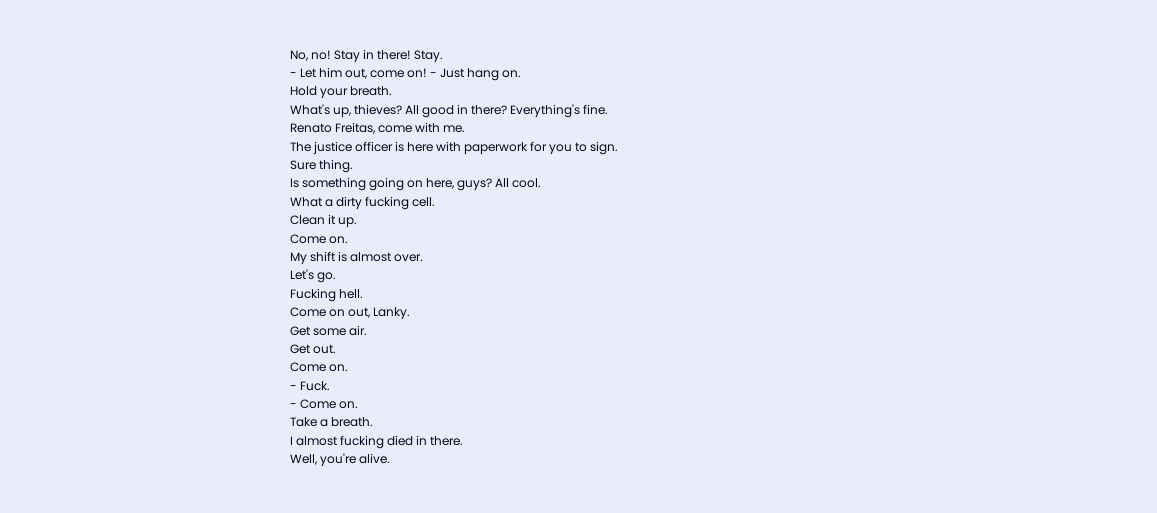No, no! Stay in there! Stay.
- Let him out, come on! - Just hang on.
Hold your breath.
What's up, thieves? All good in there? Everything's fine.
Renato Freitas, come with me.
The justice officer is here with paperwork for you to sign.
Sure thing.
Is something going on here, guys? All cool.
What a dirty fucking cell.
Clean it up.
Come on.
My shift is almost over.
Let's go.
Fucking hell.
Come on out, Lanky.
Get some air.
Get out.
Come on.
- Fuck.
- Come on.
Take a breath.
I almost fucking died in there.
Well, you're alive.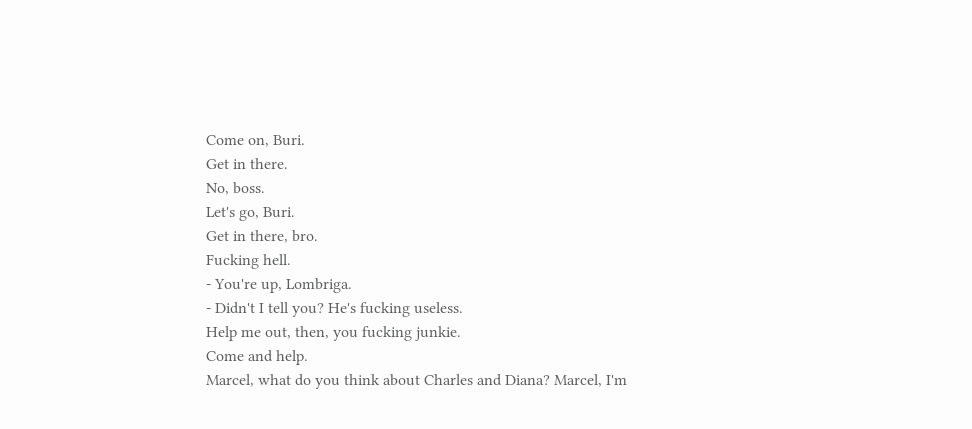Come on, Buri.
Get in there.
No, boss.
Let's go, Buri.
Get in there, bro.
Fucking hell.
- You're up, Lombriga.
- Didn't I tell you? He's fucking useless.
Help me out, then, you fucking junkie.
Come and help.
Marcel, what do you think about Charles and Diana? Marcel, I'm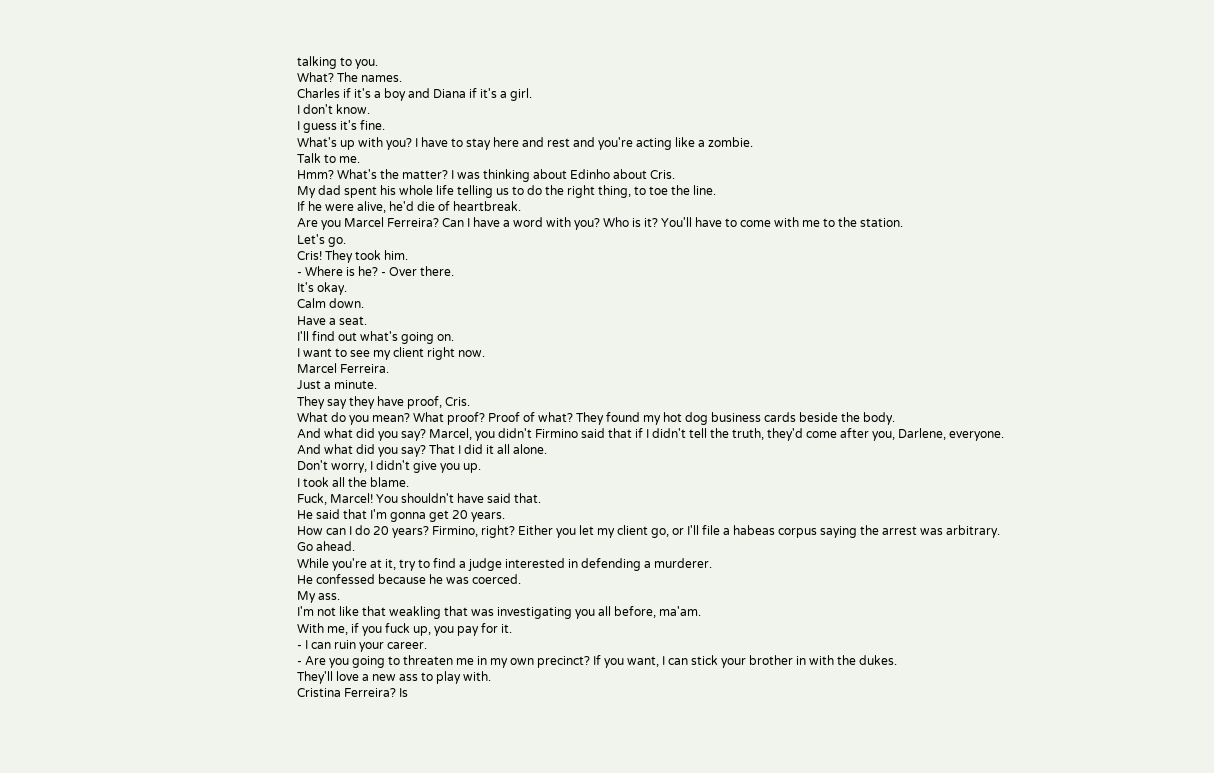talking to you.
What? The names.
Charles if it's a boy and Diana if it's a girl.
I don't know.
I guess it's fine.
What's up with you? I have to stay here and rest and you're acting like a zombie.
Talk to me.
Hmm? What's the matter? I was thinking about Edinho about Cris.
My dad spent his whole life telling us to do the right thing, to toe the line.
If he were alive, he'd die of heartbreak.
Are you Marcel Ferreira? Can I have a word with you? Who is it? You'll have to come with me to the station.
Let's go.
Cris! They took him.
- Where is he? - Over there.
It's okay.
Calm down.
Have a seat.
I'll find out what's going on.
I want to see my client right now.
Marcel Ferreira.
Just a minute.
They say they have proof, Cris.
What do you mean? What proof? Proof of what? They found my hot dog business cards beside the body.
And what did you say? Marcel, you didn't Firmino said that if I didn't tell the truth, they'd come after you, Darlene, everyone.
And what did you say? That I did it all alone.
Don't worry, I didn't give you up.
I took all the blame.
Fuck, Marcel! You shouldn't have said that.
He said that I'm gonna get 20 years.
How can I do 20 years? Firmino, right? Either you let my client go, or I'll file a habeas corpus saying the arrest was arbitrary.
Go ahead.
While you're at it, try to find a judge interested in defending a murderer.
He confessed because he was coerced.
My ass.
I'm not like that weakling that was investigating you all before, ma'am.
With me, if you fuck up, you pay for it.
- I can ruin your career.
- Are you going to threaten me in my own precinct? If you want, I can stick your brother in with the dukes.
They'll love a new ass to play with.
Cristina Ferreira? Is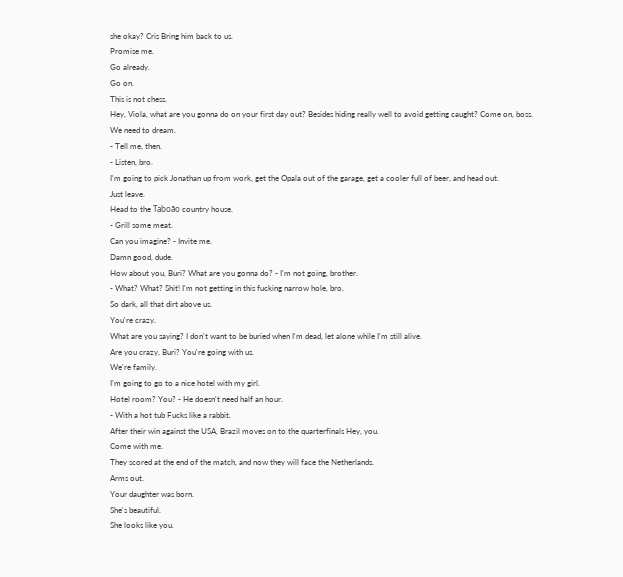she okay? Cris Bring him back to us.
Promise me.
Go already.
Go on.
This is not chess.
Hey, Viola, what are you gonna do on your first day out? Besides hiding really well to avoid getting caught? Come on, boss.
We need to dream.
- Tell me, then.
- Listen, bro.
I'm going to pick Jonathan up from work, get the Opala out of the garage, get a cooler full of beer, and head out.
Just leave.
Head to the Taboão country house.
- Grill some meat.
Can you imagine? - Invite me.
Damn good, dude.
How about you, Buri? What are you gonna do? - I'm not going, brother.
- What? What? Shit! I'm not getting in this fucking narrow hole, bro.
So dark, all that dirt above us.
You're crazy.
What are you saying? I don't want to be buried when I'm dead, let alone while I'm still alive.
Are you crazy, Buri? You're going with us.
We're family.
I'm going to go to a nice hotel with my girl.
Hotel room? You? - He doesn't need half an hour.
- With a hot tub Fucks like a rabbit.
After their win against the USA, Brazil moves on to the quarterfinals Hey, you.
Come with me.
They scored at the end of the match, and now they will face the Netherlands.
Arms out.
Your daughter was born.
She's beautiful.
She looks like you.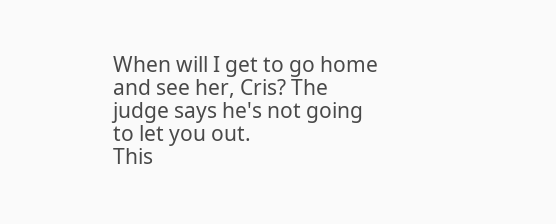When will I get to go home and see her, Cris? The judge says he's not going to let you out.
This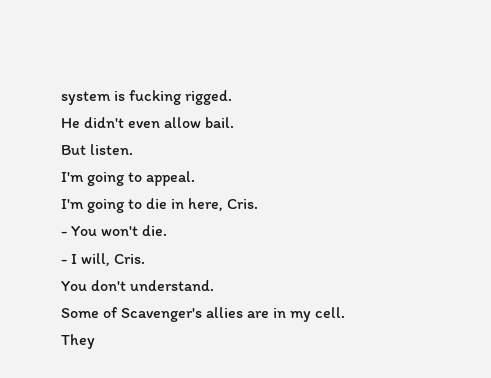system is fucking rigged.
He didn't even allow bail.
But listen.
I'm going to appeal.
I'm going to die in here, Cris.
- You won't die.
- I will, Cris.
You don't understand.
Some of Scavenger's allies are in my cell.
They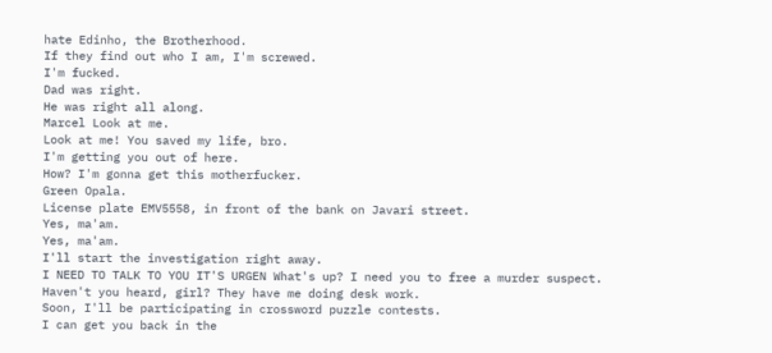hate Edinho, the Brotherhood.
If they find out who I am, I'm screwed.
I'm fucked.
Dad was right.
He was right all along.
Marcel Look at me.
Look at me! You saved my life, bro.
I'm getting you out of here.
How? I'm gonna get this motherfucker.
Green Opala.
License plate EMV5558, in front of the bank on Javari street.
Yes, ma'am.
Yes, ma'am.
I'll start the investigation right away.
I NEED TO TALK TO YOU IT'S URGEN What's up? I need you to free a murder suspect.
Haven't you heard, girl? They have me doing desk work.
Soon, I'll be participating in crossword puzzle contests.
I can get you back in the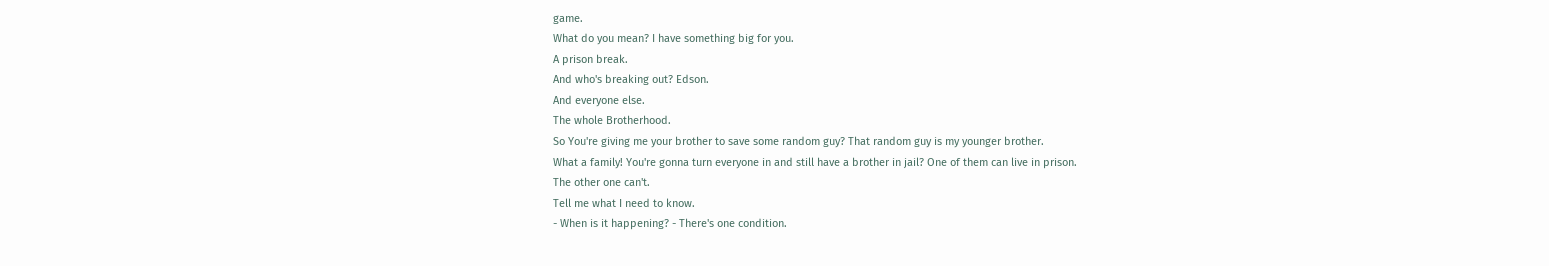game.
What do you mean? I have something big for you.
A prison break.
And who's breaking out? Edson.
And everyone else.
The whole Brotherhood.
So You're giving me your brother to save some random guy? That random guy is my younger brother.
What a family! You're gonna turn everyone in and still have a brother in jail? One of them can live in prison.
The other one can't.
Tell me what I need to know.
- When is it happening? - There's one condition.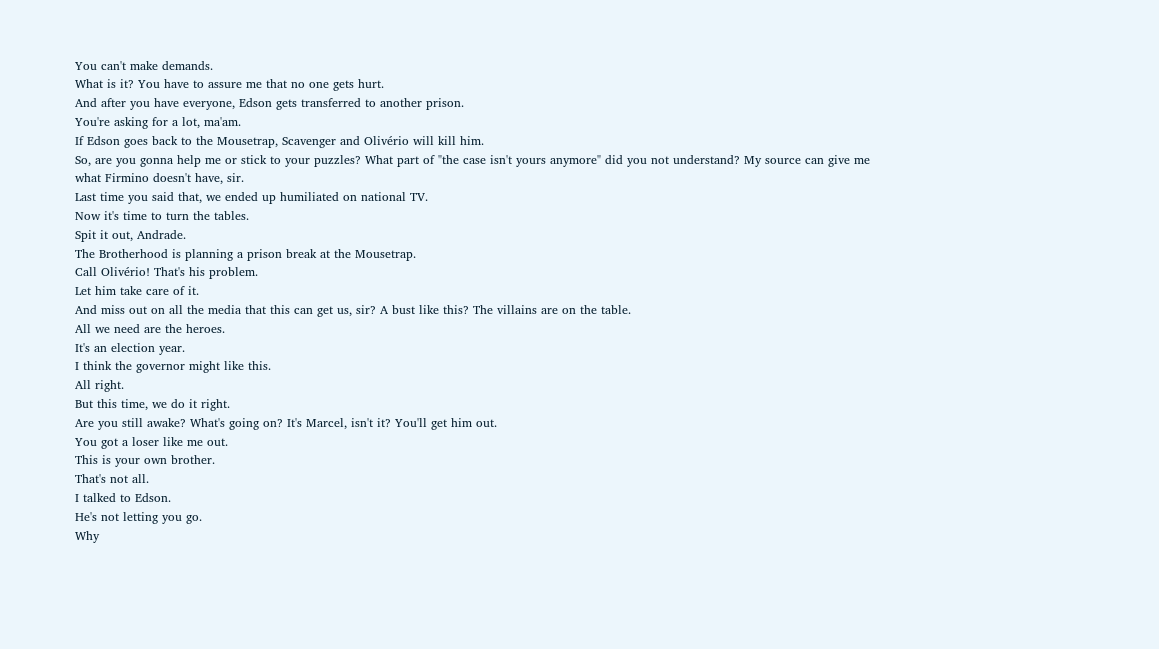You can't make demands.
What is it? You have to assure me that no one gets hurt.
And after you have everyone, Edson gets transferred to another prison.
You're asking for a lot, ma'am.
If Edson goes back to the Mousetrap, Scavenger and Olivério will kill him.
So, are you gonna help me or stick to your puzzles? What part of "the case isn't yours anymore" did you not understand? My source can give me what Firmino doesn't have, sir.
Last time you said that, we ended up humiliated on national TV.
Now it's time to turn the tables.
Spit it out, Andrade.
The Brotherhood is planning a prison break at the Mousetrap.
Call Olivério! That's his problem.
Let him take care of it.
And miss out on all the media that this can get us, sir? A bust like this? The villains are on the table.
All we need are the heroes.
It's an election year.
I think the governor might like this.
All right.
But this time, we do it right.
Are you still awake? What's going on? It's Marcel, isn't it? You'll get him out.
You got a loser like me out.
This is your own brother.
That's not all.
I talked to Edson.
He's not letting you go.
Why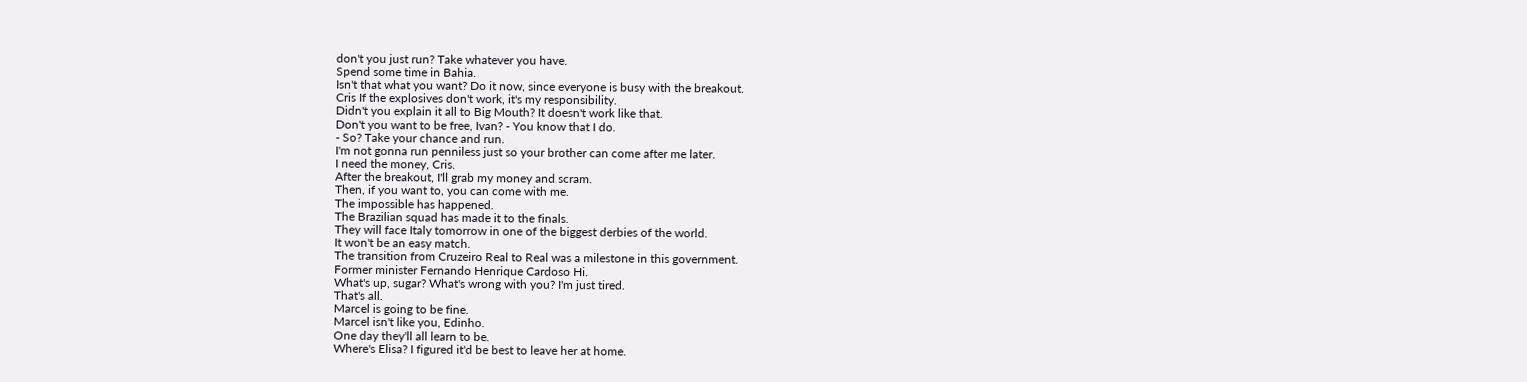don't you just run? Take whatever you have.
Spend some time in Bahia.
Isn't that what you want? Do it now, since everyone is busy with the breakout.
Cris If the explosives don't work, it's my responsibility.
Didn't you explain it all to Big Mouth? It doesn't work like that.
Don't you want to be free, Ivan? - You know that I do.
- So? Take your chance and run.
I'm not gonna run penniless just so your brother can come after me later.
I need the money, Cris.
After the breakout, I'll grab my money and scram.
Then, if you want to, you can come with me.
The impossible has happened.
The Brazilian squad has made it to the finals.
They will face Italy tomorrow in one of the biggest derbies of the world.
It won't be an easy match.
The transition from Cruzeiro Real to Real was a milestone in this government.
Former minister Fernando Henrique Cardoso Hi.
What's up, sugar? What's wrong with you? I'm just tired.
That's all.
Marcel is going to be fine.
Marcel isn't like you, Edinho.
One day they'll all learn to be.
Where's Elisa? I figured it'd be best to leave her at home.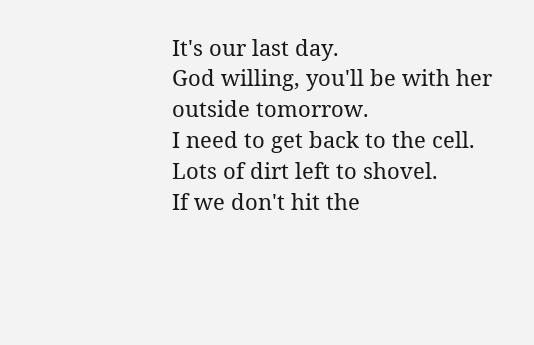It's our last day.
God willing, you'll be with her outside tomorrow.
I need to get back to the cell.
Lots of dirt left to shovel.
If we don't hit the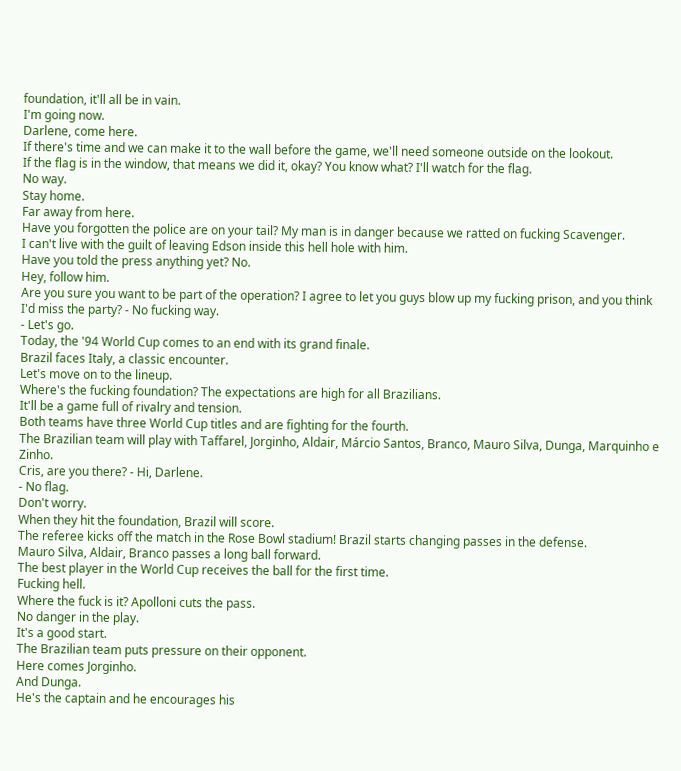foundation, it'll all be in vain.
I'm going now.
Darlene, come here.
If there's time and we can make it to the wall before the game, we'll need someone outside on the lookout.
If the flag is in the window, that means we did it, okay? You know what? I'll watch for the flag.
No way.
Stay home.
Far away from here.
Have you forgotten the police are on your tail? My man is in danger because we ratted on fucking Scavenger.
I can't live with the guilt of leaving Edson inside this hell hole with him.
Have you told the press anything yet? No.
Hey, follow him.
Are you sure you want to be part of the operation? I agree to let you guys blow up my fucking prison, and you think I'd miss the party? - No fucking way.
- Let's go.
Today, the '94 World Cup comes to an end with its grand finale.
Brazil faces Italy, a classic encounter.
Let's move on to the lineup.
Where's the fucking foundation? The expectations are high for all Brazilians.
It'll be a game full of rivalry and tension.
Both teams have three World Cup titles and are fighting for the fourth.
The Brazilian team will play with Taffarel, Jorginho, Aldair, Márcio Santos, Branco, Mauro Silva, Dunga, Marquinho e Zinho.
Cris, are you there? - Hi, Darlene.
- No flag.
Don't worry.
When they hit the foundation, Brazil will score.
The referee kicks off the match in the Rose Bowl stadium! Brazil starts changing passes in the defense.
Mauro Silva, Aldair, Branco passes a long ball forward.
The best player in the World Cup receives the ball for the first time.
Fucking hell.
Where the fuck is it? Apolloni cuts the pass.
No danger in the play.
It's a good start.
The Brazilian team puts pressure on their opponent.
Here comes Jorginho.
And Dunga.
He's the captain and he encourages his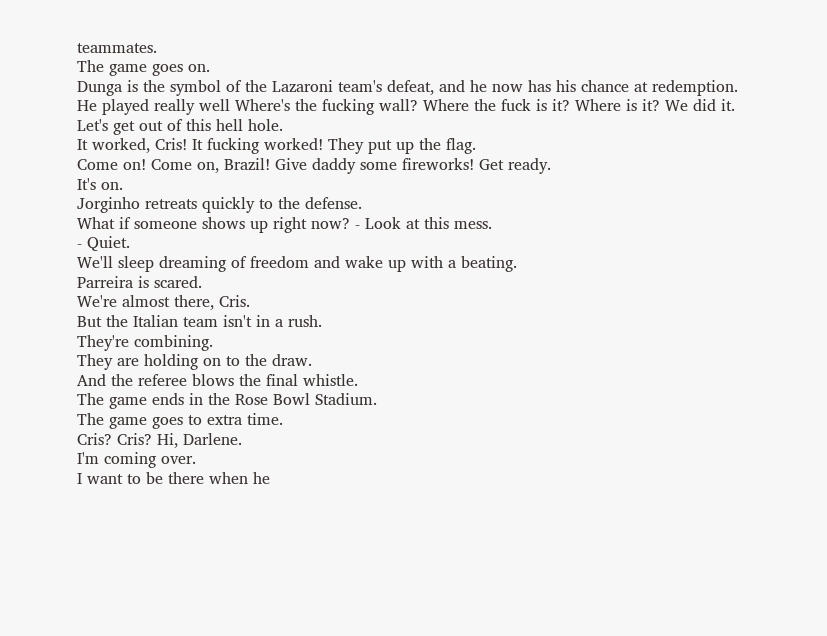teammates.
The game goes on.
Dunga is the symbol of the Lazaroni team's defeat, and he now has his chance at redemption.
He played really well Where's the fucking wall? Where the fuck is it? Where is it? We did it.
Let's get out of this hell hole.
It worked, Cris! It fucking worked! They put up the flag.
Come on! Come on, Brazil! Give daddy some fireworks! Get ready.
It's on.
Jorginho retreats quickly to the defense.
What if someone shows up right now? - Look at this mess.
- Quiet.
We'll sleep dreaming of freedom and wake up with a beating.
Parreira is scared.
We're almost there, Cris.
But the Italian team isn't in a rush.
They're combining.
They are holding on to the draw.
And the referee blows the final whistle.
The game ends in the Rose Bowl Stadium.
The game goes to extra time.
Cris? Cris? Hi, Darlene.
I'm coming over.
I want to be there when he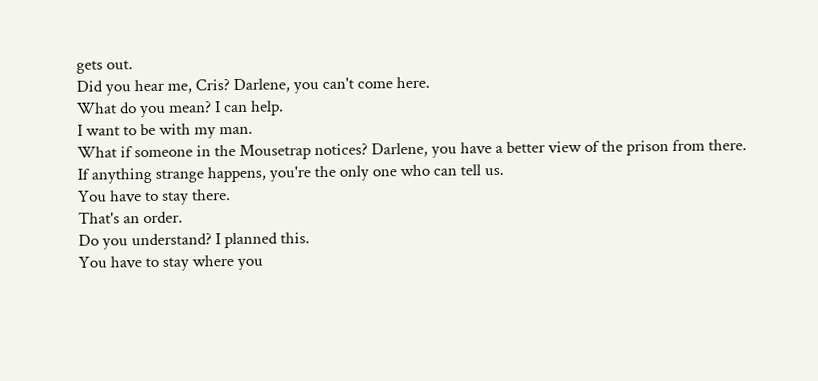gets out.
Did you hear me, Cris? Darlene, you can't come here.
What do you mean? I can help.
I want to be with my man.
What if someone in the Mousetrap notices? Darlene, you have a better view of the prison from there.
If anything strange happens, you're the only one who can tell us.
You have to stay there.
That's an order.
Do you understand? I planned this.
You have to stay where you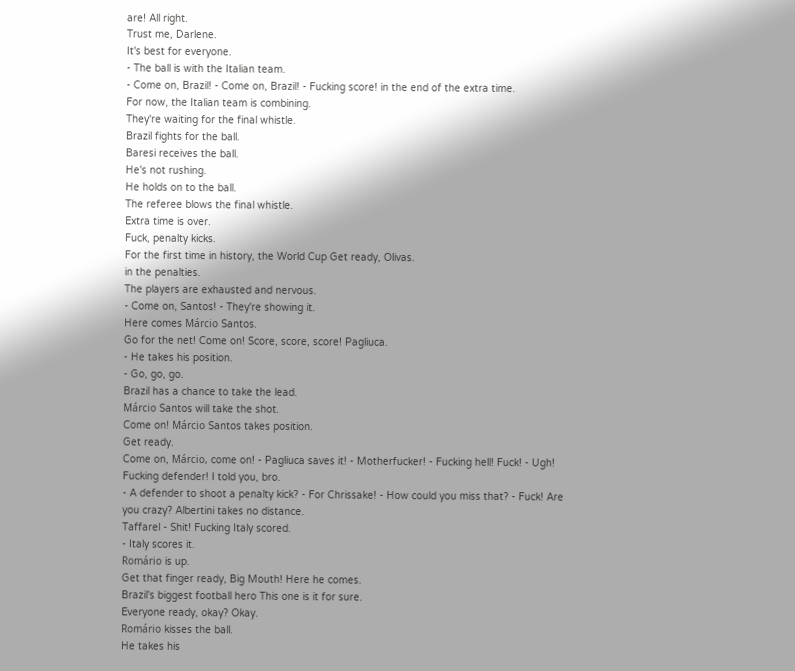are! All right.
Trust me, Darlene.
It's best for everyone.
- The ball is with the Italian team.
- Come on, Brazil! - Come on, Brazil! - Fucking score! in the end of the extra time.
For now, the Italian team is combining.
They're waiting for the final whistle.
Brazil fights for the ball.
Baresi receives the ball.
He's not rushing.
He holds on to the ball.
The referee blows the final whistle.
Extra time is over.
Fuck, penalty kicks.
For the first time in history, the World Cup Get ready, Olivas.
in the penalties.
The players are exhausted and nervous.
- Come on, Santos! - They're showing it.
Here comes Márcio Santos.
Go for the net! Come on! Score, score, score! Pagliuca.
- He takes his position.
- Go, go, go.
Brazil has a chance to take the lead.
Márcio Santos will take the shot.
Come on! Márcio Santos takes position.
Get ready.
Come on, Márcio, come on! - Pagliuca saves it! - Motherfucker! - Fucking hell! Fuck! - Ugh! Fucking defender! I told you, bro.
- A defender to shoot a penalty kick? - For Chrissake! - How could you miss that? - Fuck! Are you crazy? Albertini takes no distance.
Taffarel - Shit! Fucking Italy scored.
- Italy scores it.
Romário is up.
Get that finger ready, Big Mouth! Here he comes.
Brazil's biggest football hero This one is it for sure.
Everyone ready, okay? Okay.
Romário kisses the ball.
He takes his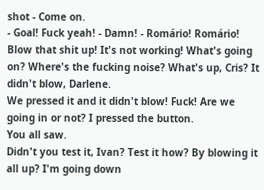shot - Come on.
- Goal! Fuck yeah! - Damn! - Romário! Romário! Blow that shit up! It's not working! What's going on? Where's the fucking noise? What's up, Cris? It didn't blow, Darlene.
We pressed it and it didn't blow! Fuck! Are we going in or not? I pressed the button.
You all saw.
Didn't you test it, Ivan? Test it how? By blowing it all up? I'm going down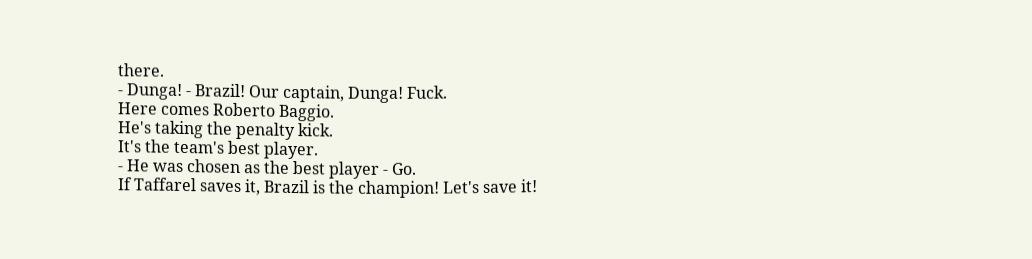there.
- Dunga! - Brazil! Our captain, Dunga! Fuck.
Here comes Roberto Baggio.
He's taking the penalty kick.
It's the team's best player.
- He was chosen as the best player - Go.
If Taffarel saves it, Brazil is the champion! Let's save it!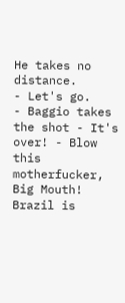He takes no distance.
- Let's go.
- Baggio takes the shot - It's over! - Blow this motherfucker, Big Mouth! Brazil is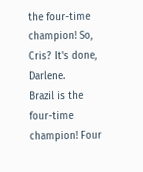the four-time champion! So, Cris? It's done, Darlene.
Brazil is the four-time champion! Four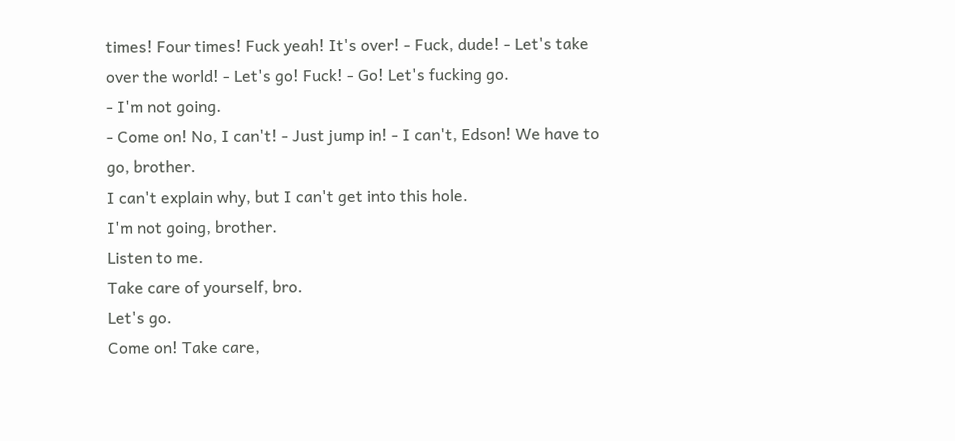times! Four times! Fuck yeah! It's over! - Fuck, dude! - Let's take over the world! - Let's go! Fuck! - Go! Let's fucking go.
- I'm not going.
- Come on! No, I can't! - Just jump in! - I can't, Edson! We have to go, brother.
I can't explain why, but I can't get into this hole.
I'm not going, brother.
Listen to me.
Take care of yourself, bro.
Let's go.
Come on! Take care,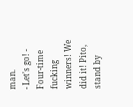man.
- Let's go! - Four-time fucking winners! We did it! Pito, stand by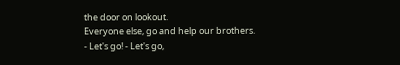the door on lookout.
Everyone else, go and help our brothers.
- Let's go! - Let's go,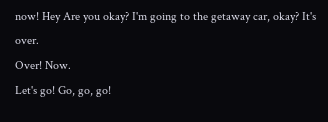now! Hey Are you okay? I'm going to the getaway car, okay? It's over.
Over! Now.
Let's go! Go, go, go!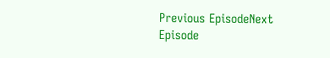Previous EpisodeNext Episode